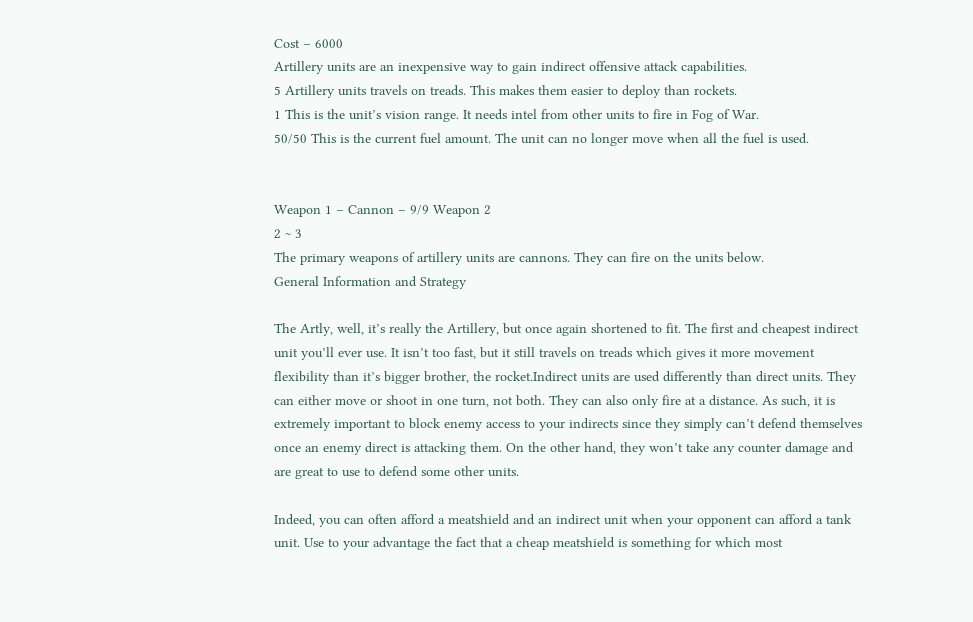Cost – 6000
Artillery units are an inexpensive way to gain indirect offensive attack capabilities.
5 Artillery units travels on treads. This makes them easier to deploy than rockets.
1 This is the unit’s vision range. It needs intel from other units to fire in Fog of War.
50/50 This is the current fuel amount. The unit can no longer move when all the fuel is used.


Weapon 1 – Cannon – 9/9 Weapon 2
2 ~ 3
The primary weapons of artillery units are cannons. They can fire on the units below.
General Information and Strategy

The Artly, well, it’s really the Artillery, but once again shortened to fit. The first and cheapest indirect unit you’ll ever use. It isn’t too fast, but it still travels on treads which gives it more movement flexibility than it’s bigger brother, the rocket.Indirect units are used differently than direct units. They can either move or shoot in one turn, not both. They can also only fire at a distance. As such, it is extremely important to block enemy access to your indirects since they simply can’t defend themselves once an enemy direct is attacking them. On the other hand, they won’t take any counter damage and are great to use to defend some other units.

Indeed, you can often afford a meatshield and an indirect unit when your opponent can afford a tank unit. Use to your advantage the fact that a cheap meatshield is something for which most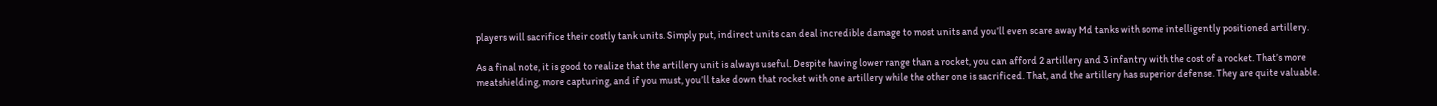players will sacrifice their costly tank units. Simply put, indirect units can deal incredible damage to most units and you’ll even scare away Md tanks with some intelligently positioned artillery.

As a final note, it is good to realize that the artillery unit is always useful. Despite having lower range than a rocket, you can afford 2 artillery and 3 infantry with the cost of a rocket. That’s more meatshielding, more capturing, and if you must, you’ll take down that rocket with one artillery while the other one is sacrificed. That, and the artillery has superior defense. They are quite valuable.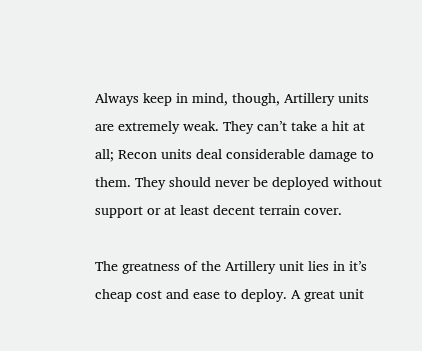Always keep in mind, though, Artillery units are extremely weak. They can’t take a hit at all; Recon units deal considerable damage to them. They should never be deployed without support or at least decent terrain cover.

The greatness of the Artillery unit lies in it’s cheap cost and ease to deploy. A great unit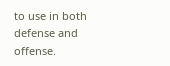to use in both defense and offense.